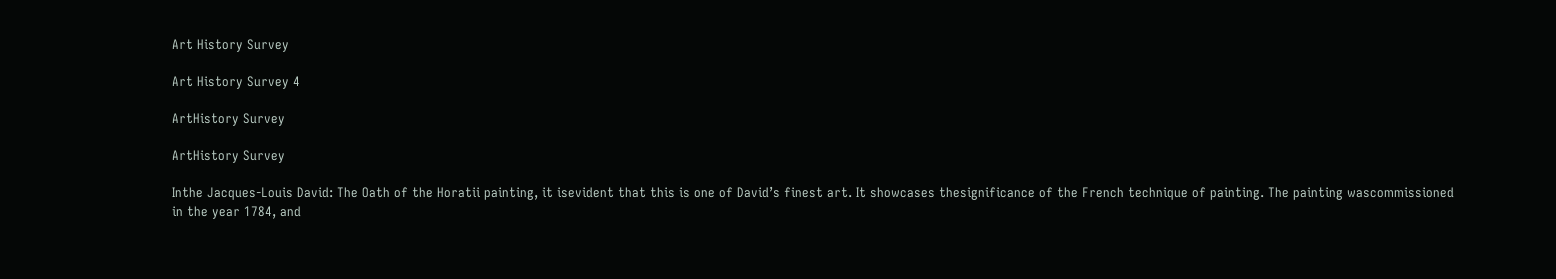Art History Survey

Art History Survey 4

ArtHistory Survey

ArtHistory Survey

Inthe Jacques-Louis David: The Oath of the Horatii painting, it isevident that this is one of David’s finest art. It showcases thesignificance of the French technique of painting. The painting wascommissioned in the year 1784, and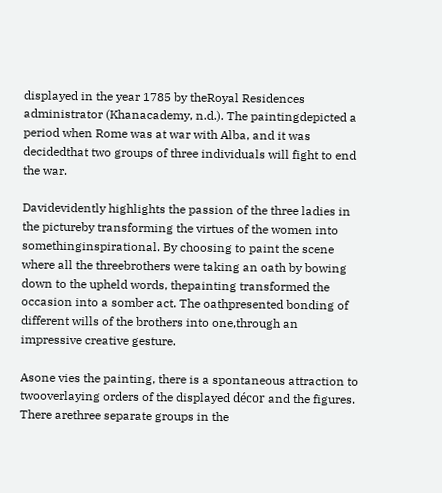displayed in the year 1785 by theRoyal Residences administrator (Khanacademy, n.d.). The paintingdepicted a period when Rome was at war with Alba, and it was decidedthat two groups of three individuals will fight to end the war.

Davidevidently highlights the passion of the three ladies in the pictureby transforming the virtues of the women into somethinginspirational. By choosing to paint the scene where all the threebrothers were taking an oath by bowing down to the upheld words, thepainting transformed the occasion into a somber act. The oathpresented bonding of different wills of the brothers into one,through an impressive creative gesture.

Asone vies the painting, there is a spontaneous attraction to twooverlaying orders of the displayed décor and the figures. There arethree separate groups in the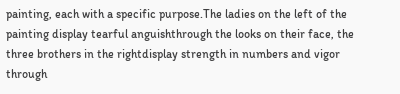painting, each with a specific purpose.The ladies on the left of the painting display tearful anguishthrough the looks on their face, the three brothers in the rightdisplay strength in numbers and vigor through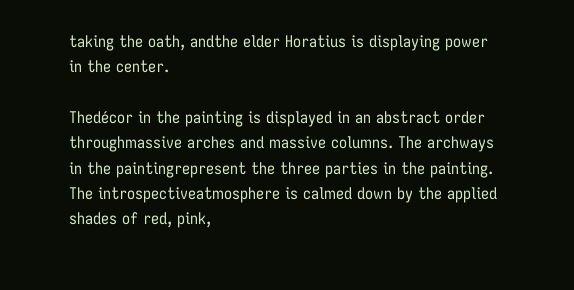taking the oath, andthe elder Horatius is displaying power in the center.

Thedécor in the painting is displayed in an abstract order throughmassive arches and massive columns. The archways in the paintingrepresent the three parties in the painting. The introspectiveatmosphere is calmed down by the applied shades of red, pink,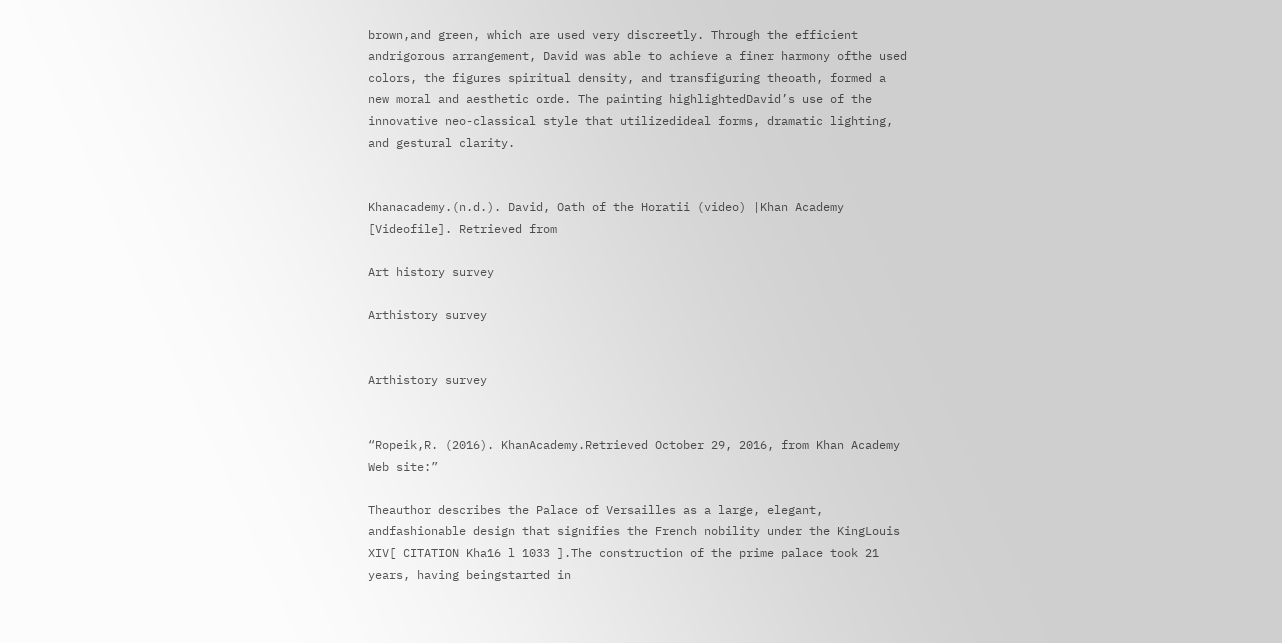brown,and green, which are used very discreetly. Through the efficient andrigorous arrangement, David was able to achieve a finer harmony ofthe used colors, the figures spiritual density, and transfiguring theoath, formed a new moral and aesthetic orde. The painting highlightedDavid’s use of the innovative neo-classical style that utilizedideal forms, dramatic lighting, and gestural clarity.


Khanacademy.(n.d.). David, Oath of the Horatii (video) |Khan Academy [Videofile]. Retrieved from

Art history survey

Arthistory survey


Arthistory survey


“Ropeik,R. (2016). KhanAcademy.Retrieved October 29, 2016, from Khan Academy Web site:”

Theauthor describes the Palace of Versailles as a large, elegant, andfashionable design that signifies the French nobility under the KingLouis XIV[ CITATION Kha16 l 1033 ].The construction of the prime palace took 21 years, having beingstarted in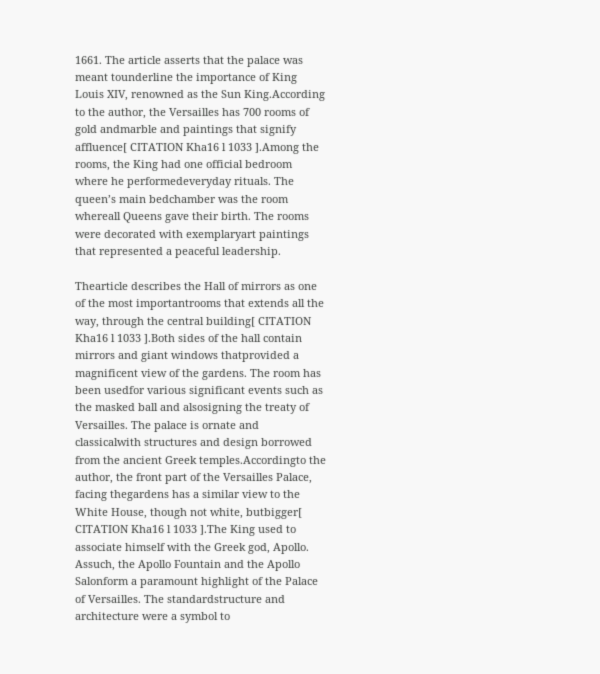1661. The article asserts that the palace was meant tounderline the importance of King Louis XIV, renowned as the Sun King.According to the author, the Versailles has 700 rooms of gold andmarble and paintings that signify affluence[ CITATION Kha16 l 1033 ].Among the rooms, the King had one official bedroom where he performedeveryday rituals. The queen’s main bedchamber was the room whereall Queens gave their birth. The rooms were decorated with exemplaryart paintings that represented a peaceful leadership.

Thearticle describes the Hall of mirrors as one of the most importantrooms that extends all the way, through the central building[ CITATION Kha16 l 1033 ].Both sides of the hall contain mirrors and giant windows thatprovided a magnificent view of the gardens. The room has been usedfor various significant events such as the masked ball and alsosigning the treaty of Versailles. The palace is ornate and classicalwith structures and design borrowed from the ancient Greek temples.Accordingto the author, the front part of the Versailles Palace, facing thegardens has a similar view to the White House, though not white, butbigger[ CITATION Kha16 l 1033 ].The King used to associate himself with the Greek god, Apollo. Assuch, the Apollo Fountain and the Apollo Salonform a paramount highlight of the Palace of Versailles. The standardstructure and architecture were a symbol to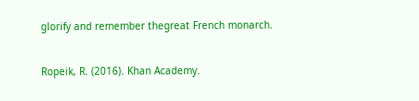glorify and remember thegreat French monarch.


Ropeik, R. (2016). Khan Academy.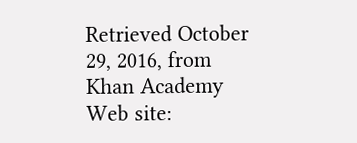Retrieved October 29, 2016, from Khan Academy Web site: